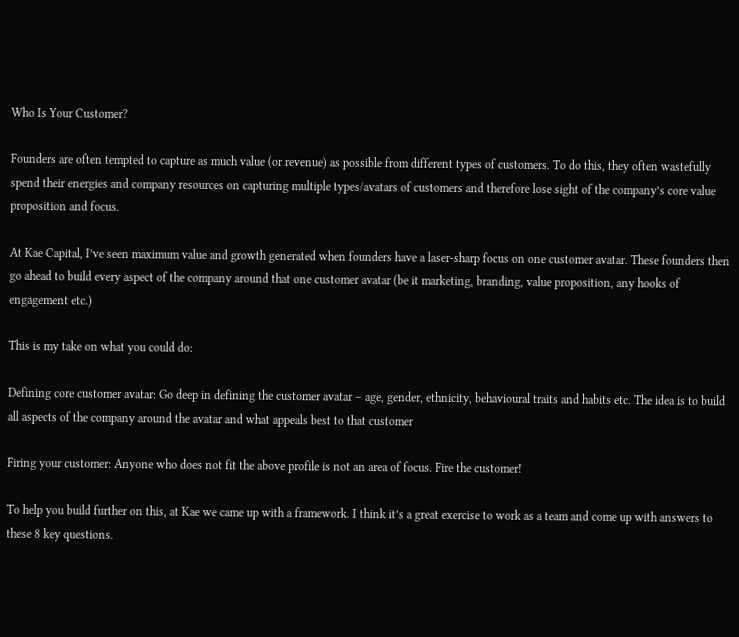Who Is Your Customer?

Founders are often tempted to capture as much value (or revenue) as possible from different types of customers. To do this, they often wastefully spend their energies and company resources on capturing multiple types/avatars of customers and therefore lose sight of the company’s core value proposition and focus.

At Kae Capital, I’ve seen maximum value and growth generated when founders have a laser-sharp focus on one customer avatar. These founders then go ahead to build every aspect of the company around that one customer avatar (be it marketing, branding, value proposition, any hooks of engagement etc.)

This is my take on what you could do:

Defining core customer avatar: Go deep in defining the customer avatar – age, gender, ethnicity, behavioural traits and habits etc. The idea is to build all aspects of the company around the avatar and what appeals best to that customer

Firing your customer: Anyone who does not fit the above profile is not an area of focus. Fire the customer!

To help you build further on this, at Kae we came up with a framework. I think it’s a great exercise to work as a team and come up with answers to these 8 key questions.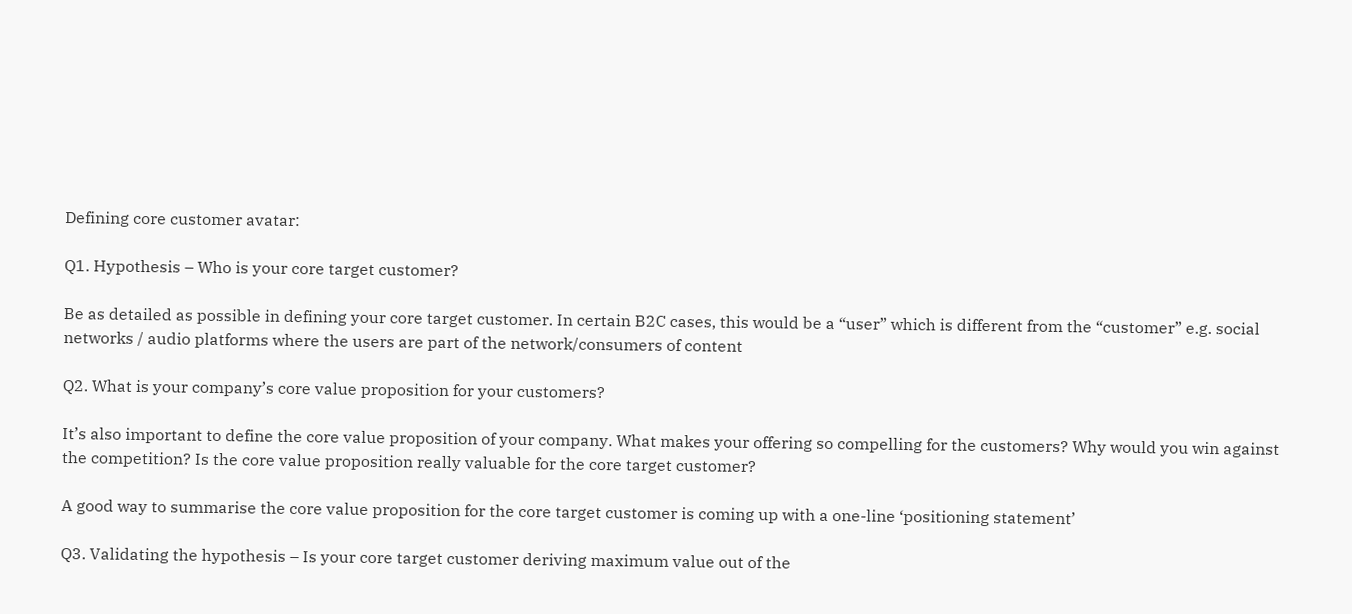Defining core customer avatar:

Q1. Hypothesis – Who is your core target customer?

Be as detailed as possible in defining your core target customer. In certain B2C cases, this would be a “user” which is different from the “customer” e.g. social networks / audio platforms where the users are part of the network/consumers of content

Q2. What is your company’s core value proposition for your customers?

It’s also important to define the core value proposition of your company. What makes your offering so compelling for the customers? Why would you win against the competition? Is the core value proposition really valuable for the core target customer?

A good way to summarise the core value proposition for the core target customer is coming up with a one-line ‘positioning statement’

Q3. Validating the hypothesis – Is your core target customer deriving maximum value out of the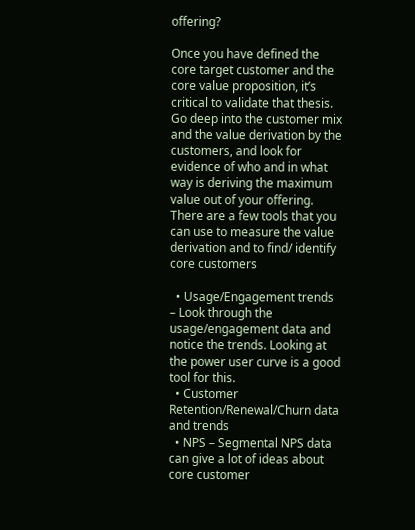offering?

Once you have defined the core target customer and the core value proposition, it’s critical to validate that thesis. Go deep into the customer mix and the value derivation by the customers, and look for evidence of who and in what way is deriving the maximum value out of your offering. There are a few tools that you can use to measure the value derivation and to find/ identify core customers

  • Usage/Engagement trends – Look through the usage/engagement data and notice the trends. Looking at the power user curve is a good tool for this.
  • Customer Retention/Renewal/Churn data and trends
  • NPS – Segmental NPS data can give a lot of ideas about core customer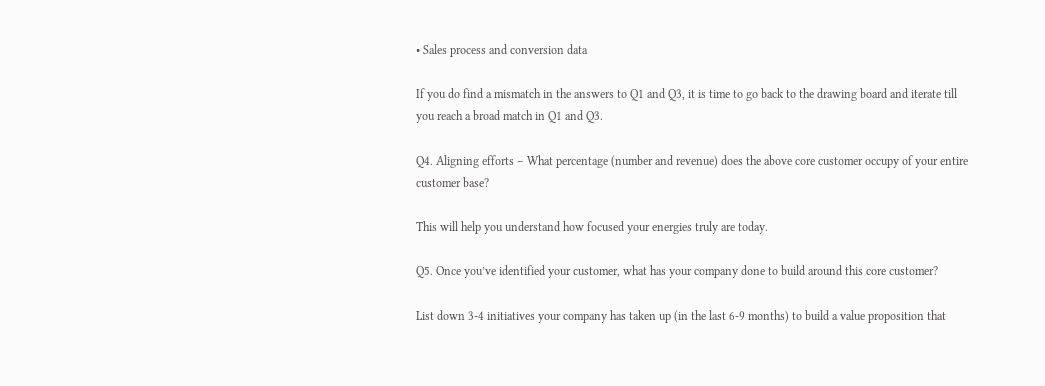• Sales process and conversion data

If you do find a mismatch in the answers to Q1 and Q3, it is time to go back to the drawing board and iterate till you reach a broad match in Q1 and Q3.

Q4. Aligning efforts – What percentage (number and revenue) does the above core customer occupy of your entire customer base?

This will help you understand how focused your energies truly are today.

Q5. Once you’ve identified your customer, what has your company done to build around this core customer?

List down 3-4 initiatives your company has taken up (in the last 6-9 months) to build a value proposition that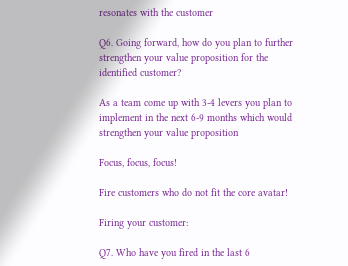resonates with the customer

Q6. Going forward, how do you plan to further strengthen your value proposition for the identified customer?

As a team come up with 3-4 levers you plan to implement in the next 6-9 months which would strengthen your value proposition

Focus, focus, focus!

Fire customers who do not fit the core avatar!

Firing your customer:

Q7. Who have you fired in the last 6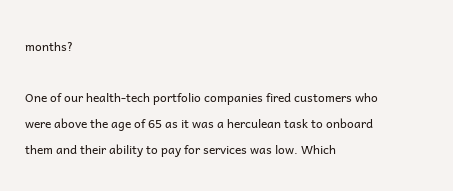months?

One of our health-tech portfolio companies fired customers who were above the age of 65 as it was a herculean task to onboard them and their ability to pay for services was low. Which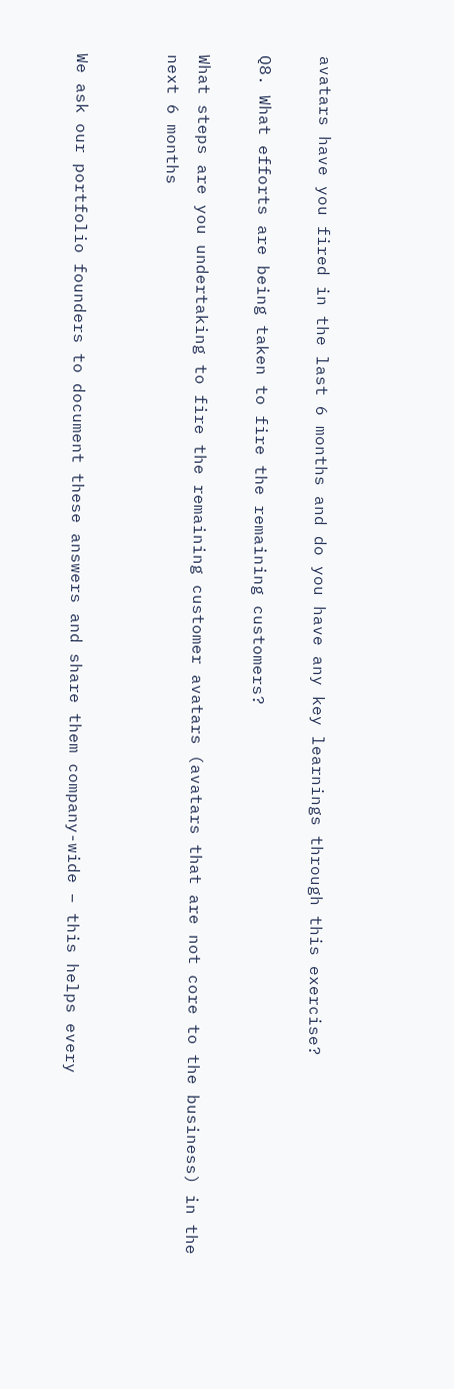avatars have you fired in the last 6 months and do you have any key learnings through this exercise?

Q8. What efforts are being taken to fire the remaining customers?

What steps are you undertaking to fire the remaining customer avatars (avatars that are not core to the business) in the next 6 months


We ask our portfolio founders to document these answers and share them company-wide – this helps every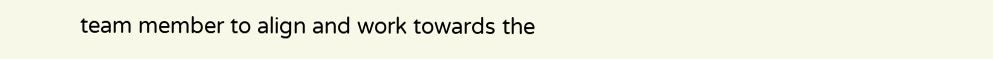team member to align and work towards the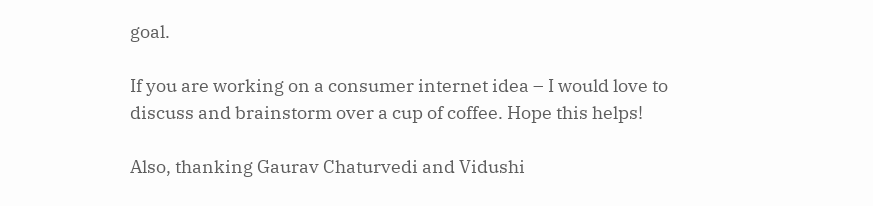goal.

If you are working on a consumer internet idea – I would love to discuss and brainstorm over a cup of coffee. Hope this helps!

Also, thanking Gaurav Chaturvedi and Vidushi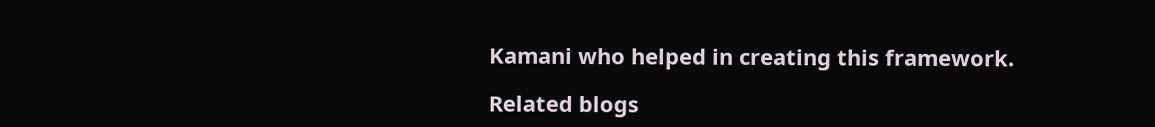Kamani who helped in creating this framework.

Related blogs